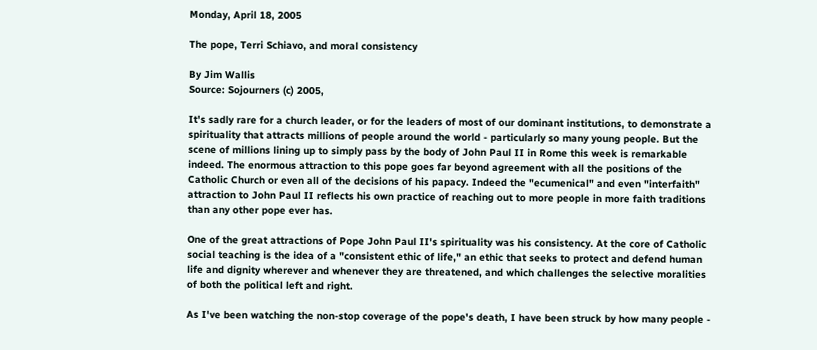Monday, April 18, 2005

The pope, Terri Schiavo, and moral consistency

By Jim Wallis
Source: Sojourners (c) 2005,

It's sadly rare for a church leader, or for the leaders of most of our dominant institutions, to demonstrate a spirituality that attracts millions of people around the world - particularly so many young people. But the scene of millions lining up to simply pass by the body of John Paul II in Rome this week is remarkable indeed. The enormous attraction to this pope goes far beyond agreement with all the positions of the Catholic Church or even all of the decisions of his papacy. Indeed the "ecumenical" and even "interfaith" attraction to John Paul II reflects his own practice of reaching out to more people in more faith traditions than any other pope ever has.

One of the great attractions of Pope John Paul II's spirituality was his consistency. At the core of Catholic social teaching is the idea of a "consistent ethic of life," an ethic that seeks to protect and defend human life and dignity wherever and whenever they are threatened, and which challenges the selective moralities of both the political left and right.

As I've been watching the non-stop coverage of the pope's death, I have been struck by how many people -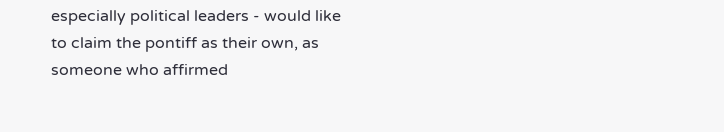especially political leaders - would like to claim the pontiff as their own, as someone who affirmed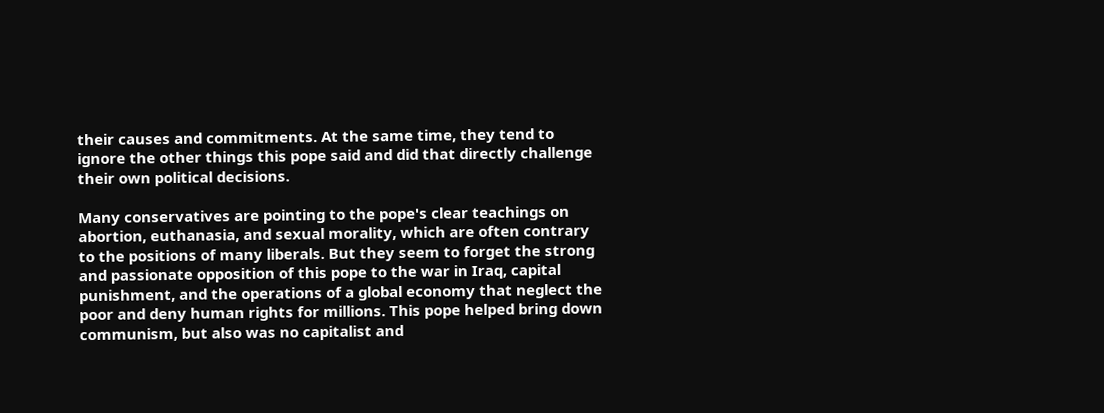their causes and commitments. At the same time, they tend to ignore the other things this pope said and did that directly challenge their own political decisions.

Many conservatives are pointing to the pope's clear teachings on abortion, euthanasia, and sexual morality, which are often contrary to the positions of many liberals. But they seem to forget the strong and passionate opposition of this pope to the war in Iraq, capital punishment, and the operations of a global economy that neglect the poor and deny human rights for millions. This pope helped bring down communism, but also was no capitalist and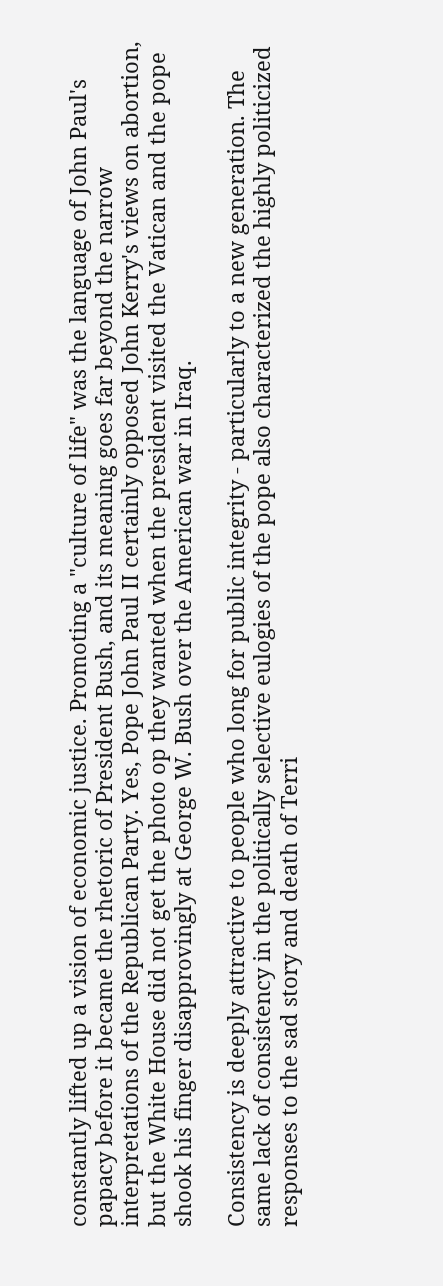constantly lifted up a vision of economic justice. Promoting a "culture of life" was the language of John Paul's papacy before it became the rhetoric of President Bush, and its meaning goes far beyond the narrow interpretations of the Republican Party. Yes, Pope John Paul II certainly opposed John Kerry's views on abortion, but the White House did not get the photo op they wanted when the president visited the Vatican and the pope shook his finger disapprovingly at George W. Bush over the American war in Iraq.

Consistency is deeply attractive to people who long for public integrity - particularly to a new generation. The same lack of consistency in the politically selective eulogies of the pope also characterized the highly politicized responses to the sad story and death of Terri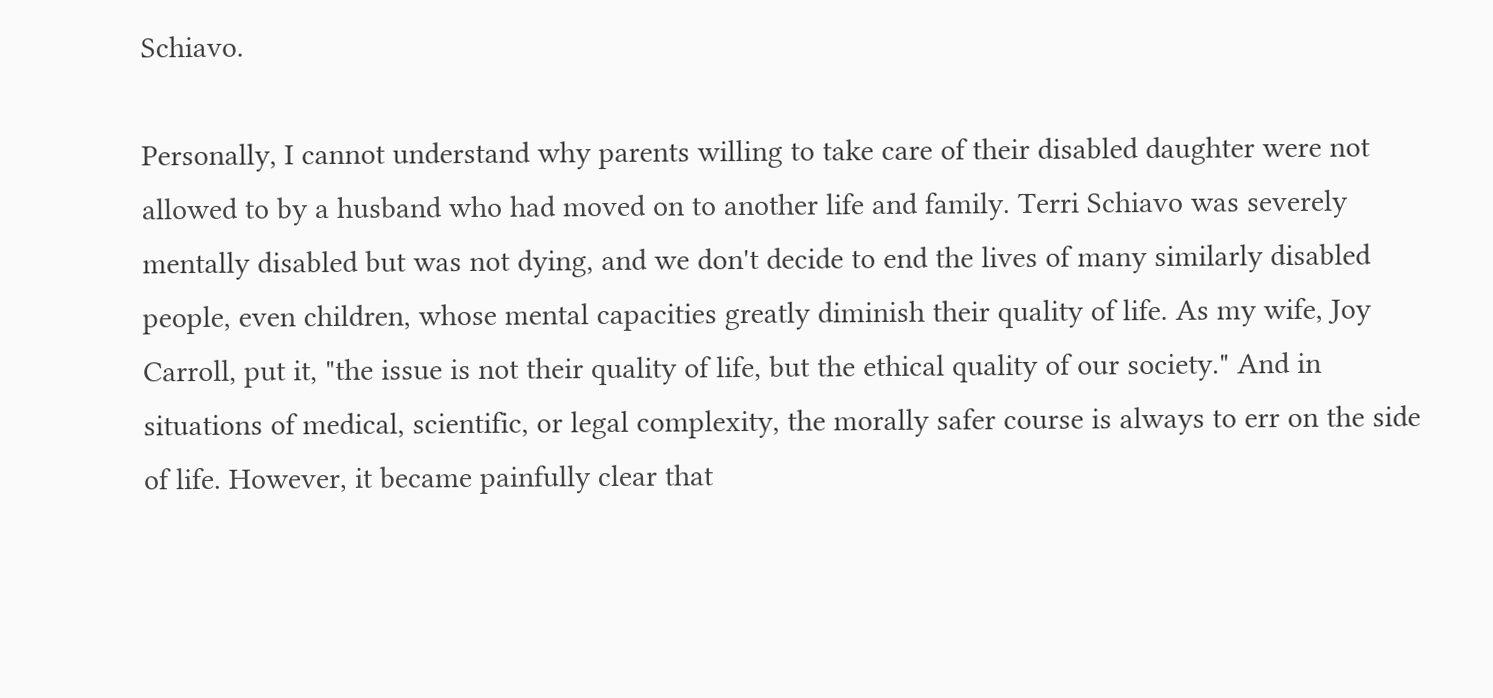Schiavo.

Personally, I cannot understand why parents willing to take care of their disabled daughter were not allowed to by a husband who had moved on to another life and family. Terri Schiavo was severely mentally disabled but was not dying, and we don't decide to end the lives of many similarly disabled people, even children, whose mental capacities greatly diminish their quality of life. As my wife, Joy Carroll, put it, "the issue is not their quality of life, but the ethical quality of our society." And in situations of medical, scientific, or legal complexity, the morally safer course is always to err on the side of life. However, it became painfully clear that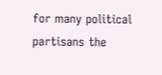for many political partisans the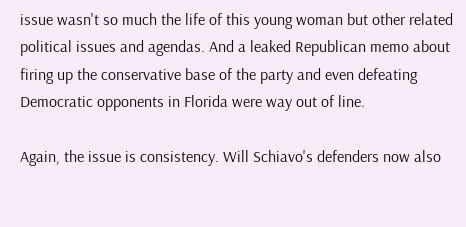issue wasn't so much the life of this young woman but other related political issues and agendas. And a leaked Republican memo about firing up the conservative base of the party and even defeating Democratic opponents in Florida were way out of line.

Again, the issue is consistency. Will Schiavo's defenders now also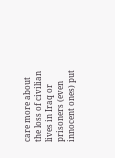care more about the loss of civilian lives in Iraq or prisoners (even innocent ones) put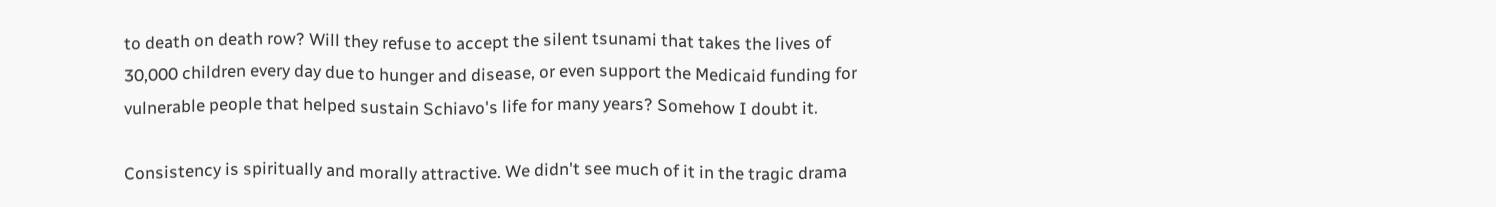to death on death row? Will they refuse to accept the silent tsunami that takes the lives of 30,000 children every day due to hunger and disease, or even support the Medicaid funding for vulnerable people that helped sustain Schiavo's life for many years? Somehow I doubt it.

Consistency is spiritually and morally attractive. We didn't see much of it in the tragic drama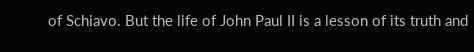of Schiavo. But the life of John Paul II is a lesson of its truth and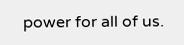power for all of us.